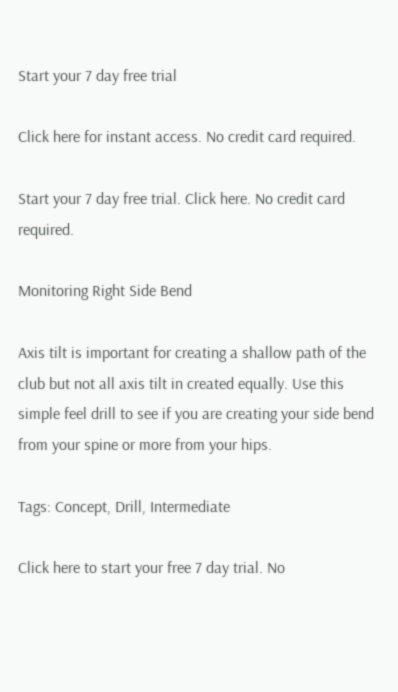Start your 7 day free trial

Click here for instant access. No credit card required.

Start your 7 day free trial. Click here. No credit card required.

Monitoring Right Side Bend

Axis tilt is important for creating a shallow path of the club but not all axis tilt in created equally. Use this simple feel drill to see if you are creating your side bend from your spine or more from your hips.

Tags: Concept, Drill, Intermediate

Click here to start your free 7 day trial. No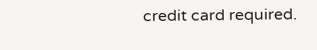credit card required.